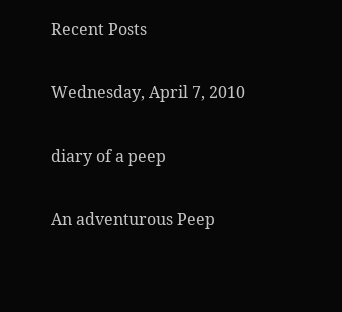Recent Posts

Wednesday, April 7, 2010

diary of a peep

An adventurous Peep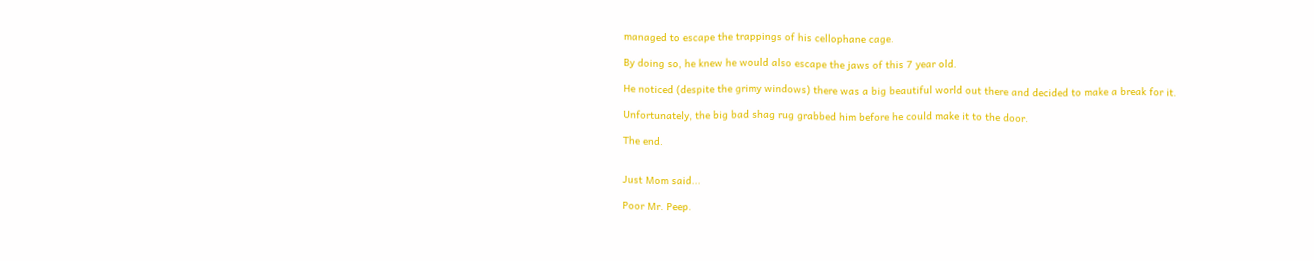managed to escape the trappings of his cellophane cage.

By doing so, he knew he would also escape the jaws of this 7 year old.

He noticed (despite the grimy windows) there was a big beautiful world out there and decided to make a break for it.

Unfortunately, the big bad shag rug grabbed him before he could make it to the door.

The end.


Just Mom said...

Poor Mr. Peep.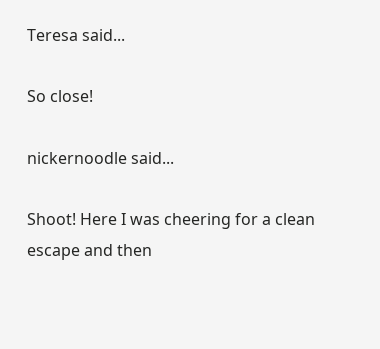Teresa said...

So close!

nickernoodle said...

Shoot! Here I was cheering for a clean escape and then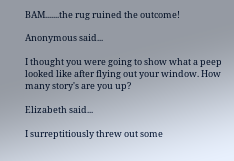BAM.......the rug ruined the outcome!

Anonymous said...

I thought you were going to show what a peep looked like after flying out your window. How many story's are you up?

Elizabeth said...

I surreptitiously threw out some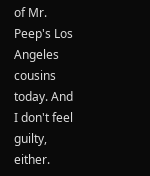of Mr. Peep's Los Angeles cousins today. And I don't feel guilty, either.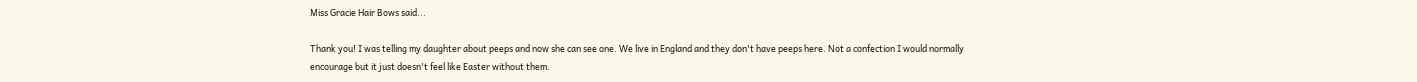Miss Gracie Hair Bows said...

Thank you! I was telling my daughter about peeps and now she can see one. We live in England and they don't have peeps here. Not a confection I would normally encourage but it just doesn't feel like Easter without them.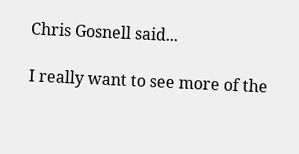Chris Gosnell said...

I really want to see more of the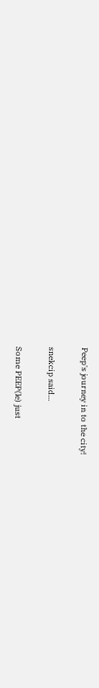Peep's journey in to the city!

snekcip said...

Some PEEP(le) just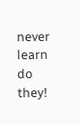never learn do they!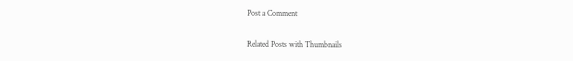Post a Comment

Related Posts with Thumbnails